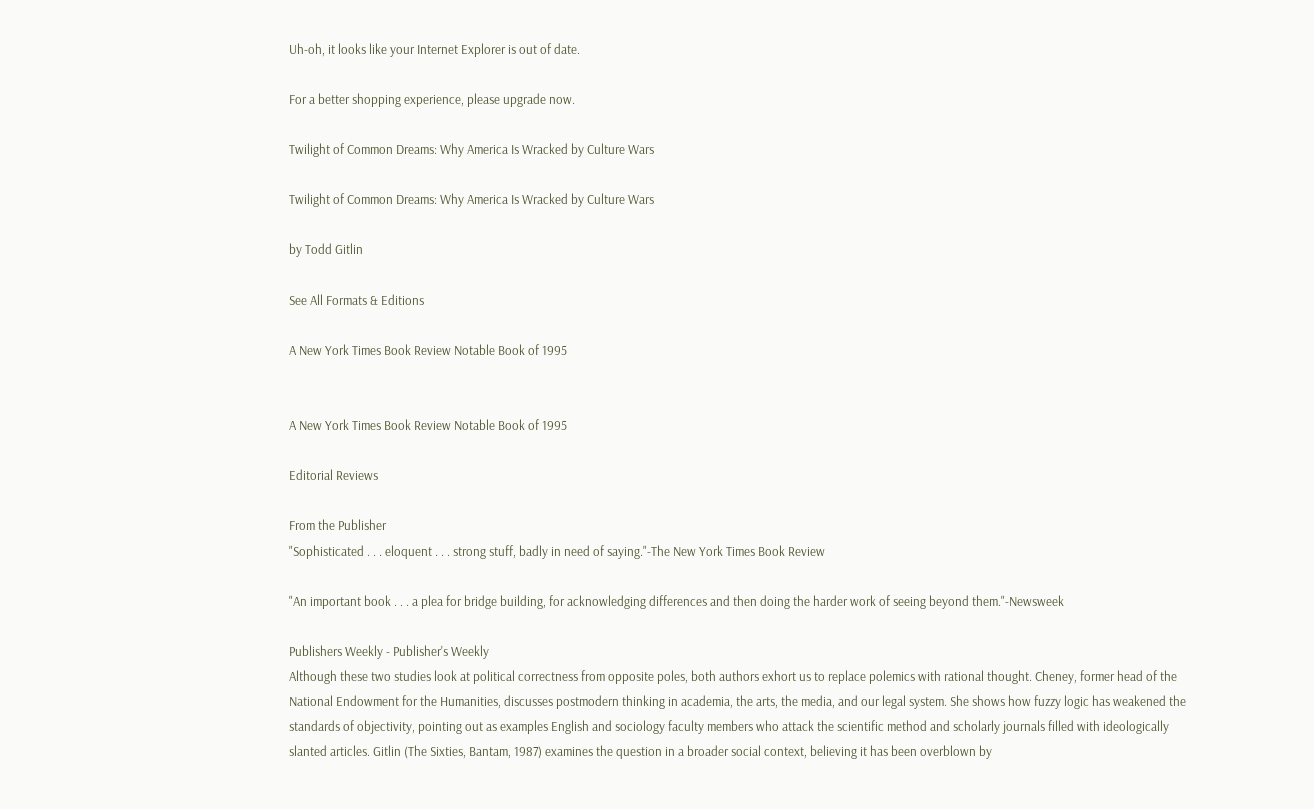Uh-oh, it looks like your Internet Explorer is out of date.

For a better shopping experience, please upgrade now.

Twilight of Common Dreams: Why America Is Wracked by Culture Wars

Twilight of Common Dreams: Why America Is Wracked by Culture Wars

by Todd Gitlin

See All Formats & Editions

A New York Times Book Review Notable Book of 1995


A New York Times Book Review Notable Book of 1995

Editorial Reviews

From the Publisher
"Sophisticated . . . eloquent . . . strong stuff, badly in need of saying."-The New York Times Book Review

"An important book . . . a plea for bridge building, for acknowledging differences and then doing the harder work of seeing beyond them."-Newsweek

Publishers Weekly - Publisher's Weekly
Although these two studies look at political correctness from opposite poles, both authors exhort us to replace polemics with rational thought. Cheney, former head of the National Endowment for the Humanities, discusses postmodern thinking in academia, the arts, the media, and our legal system. She shows how fuzzy logic has weakened the standards of objectivity, pointing out as examples English and sociology faculty members who attack the scientific method and scholarly journals filled with ideologically slanted articles. Gitlin (The Sixties, Bantam, 1987) examines the question in a broader social context, believing it has been overblown by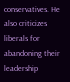conservatives. He also criticizes liberals for abandoning their leadership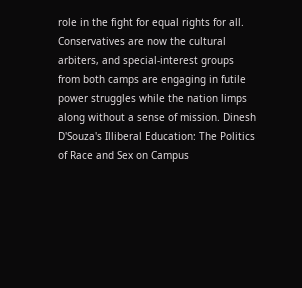role in the fight for equal rights for all. Conservatives are now the cultural arbiters, and special-interest groups from both camps are engaging in futile power struggles while the nation limps along without a sense of mission. Dinesh D'Souza's Illiberal Education: The Politics of Race and Sex on Campus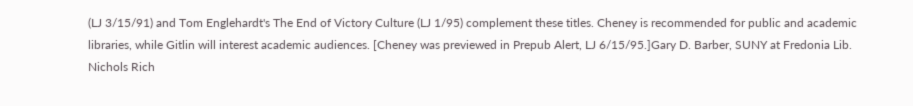(LJ 3/15/91) and Tom Englehardt's The End of Victory Culture (LJ 1/95) complement these titles. Cheney is recommended for public and academic libraries, while Gitlin will interest academic audiences. [Cheney was previewed in Prepub Alert, LJ 6/15/95.]Gary D. Barber, SUNY at Fredonia Lib.
Nichols Rich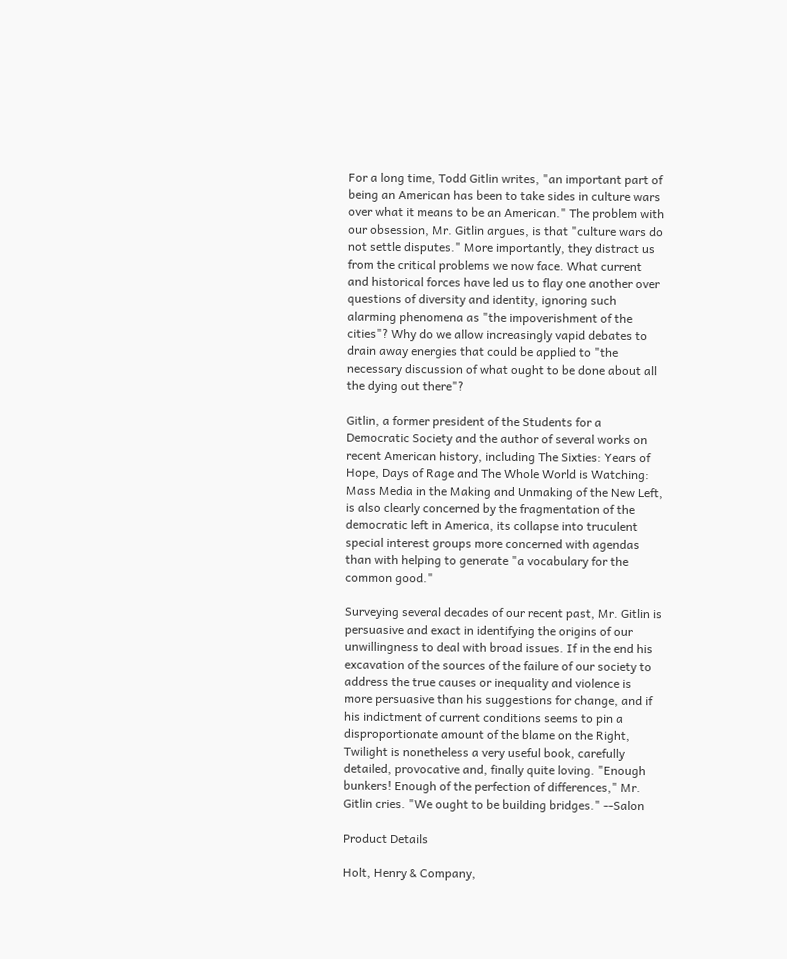For a long time, Todd Gitlin writes, "an important part of being an American has been to take sides in culture wars over what it means to be an American." The problem with our obsession, Mr. Gitlin argues, is that "culture wars do not settle disputes." More importantly, they distract us from the critical problems we now face. What current and historical forces have led us to flay one another over questions of diversity and identity, ignoring such alarming phenomena as "the impoverishment of the cities"? Why do we allow increasingly vapid debates to drain away energies that could be applied to "the necessary discussion of what ought to be done about all the dying out there"?

Gitlin, a former president of the Students for a Democratic Society and the author of several works on recent American history, including The Sixties: Years of Hope, Days of Rage and The Whole World is Watching: Mass Media in the Making and Unmaking of the New Left, is also clearly concerned by the fragmentation of the democratic left in America, its collapse into truculent special interest groups more concerned with agendas than with helping to generate "a vocabulary for the common good."

Surveying several decades of our recent past, Mr. Gitlin is persuasive and exact in identifying the origins of our unwillingness to deal with broad issues. If in the end his excavation of the sources of the failure of our society to address the true causes or inequality and violence is more persuasive than his suggestions for change, and if his indictment of current conditions seems to pin a disproportionate amount of the blame on the Right, Twilight is nonetheless a very useful book, carefully detailed, provocative and, finally quite loving. "Enough bunkers! Enough of the perfection of differences," Mr. Gitlin cries. "We ought to be building bridges." --Salon

Product Details

Holt, Henry & Company,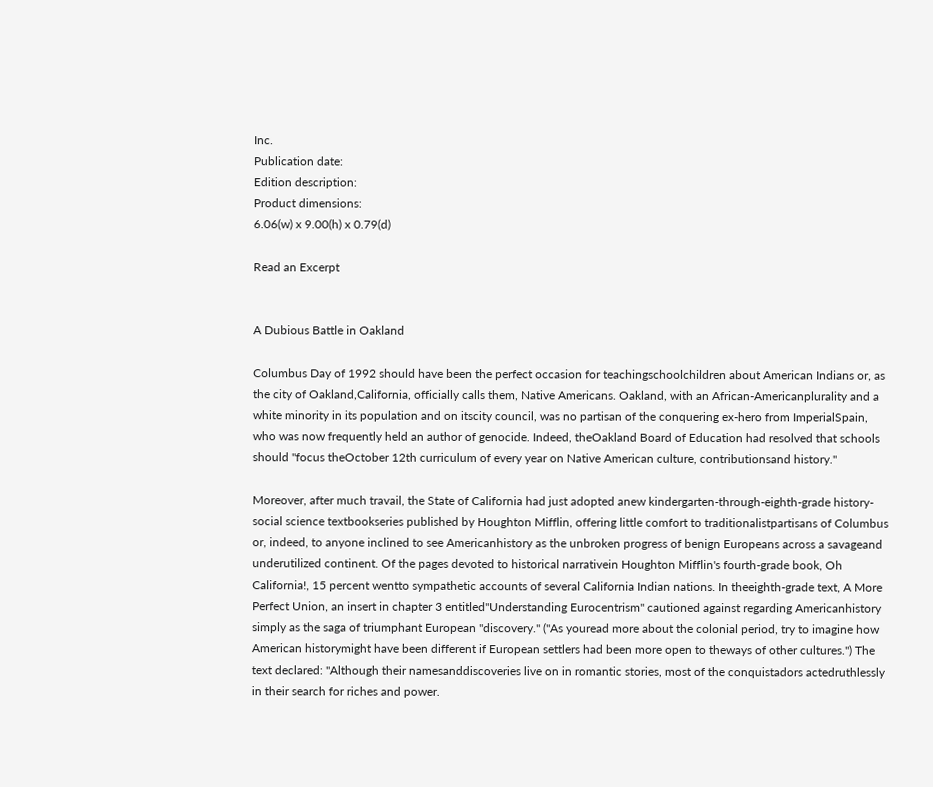Inc.
Publication date:
Edition description:
Product dimensions:
6.06(w) x 9.00(h) x 0.79(d)

Read an Excerpt


A Dubious Battle in Oakland

Columbus Day of 1992 should have been the perfect occasion for teachingschoolchildren about American Indians or, as the city of Oakland,California, officially calls them, Native Americans. Oakland, with an African-Americanplurality and a white minority in its population and on itscity council, was no partisan of the conquering ex-hero from ImperialSpain, who was now frequently held an author of genocide. Indeed, theOakland Board of Education had resolved that schools should "focus theOctober 12th curriculum of every year on Native American culture, contributionsand history."

Moreover, after much travail, the State of California had just adopted anew kindergarten-through-eighth-grade history-social science textbookseries published by Houghton Mifflin, offering little comfort to traditionalistpartisans of Columbus or, indeed, to anyone inclined to see Americanhistory as the unbroken progress of benign Europeans across a savageand underutilized continent. Of the pages devoted to historical narrativein Houghton Mifflin's fourth-grade book, Oh California!, 15 percent wentto sympathetic accounts of several California Indian nations. In theeighth-grade text, A More Perfect Union, an insert in chapter 3 entitled"Understanding Eurocentrism" cautioned against regarding Americanhistory simply as the saga of triumphant European "discovery." ("As youread more about the colonial period, try to imagine how American historymight have been different if European settlers had been more open to theways of other cultures.") The text declared: "Although their namesanddiscoveries live on in romantic stories, most of the conquistadors actedruthlessly in their search for riches and power.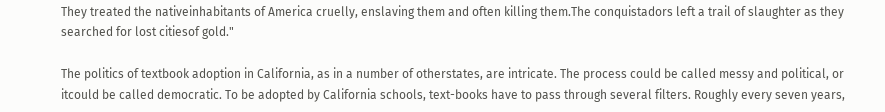They treated the nativeinhabitants of America cruelly, enslaving them and often killing them.The conquistadors left a trail of slaughter as they searched for lost citiesof gold."

The politics of textbook adoption in California, as in a number of otherstates, are intricate. The process could be called messy and political, or itcould be called democratic. To be adopted by California schools, text-books have to pass through several filters. Roughly every seven years,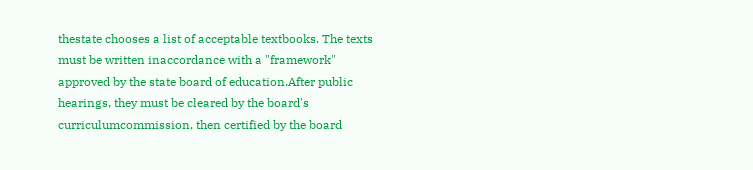thestate chooses a list of acceptable textbooks. The texts must be written inaccordance with a "framework" approved by the state board of education.After public hearings, they must be cleared by the board's curriculumcommission, then certified by the board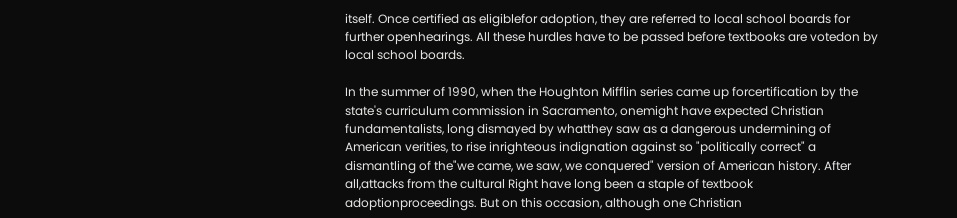itself. Once certified as eligiblefor adoption, they are referred to local school boards for further openhearings. All these hurdles have to be passed before textbooks are votedon by local school boards.

In the summer of 1990, when the Houghton Mifflin series came up forcertification by the state's curriculum commission in Sacramento, onemight have expected Christian fundamentalists, long dismayed by whatthey saw as a dangerous undermining of American verities, to rise inrighteous indignation against so "politically correct" a dismantling of the"we came, we saw, we conquered" version of American history. After all,attacks from the cultural Right have long been a staple of textbook adoptionproceedings. But on this occasion, although one Christian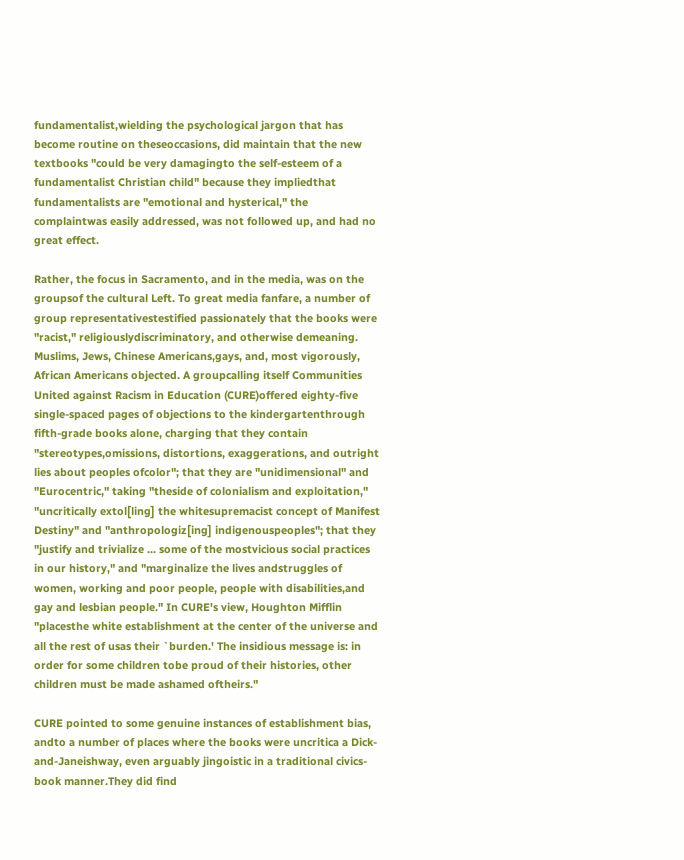fundamentalist,wielding the psychological jargon that has become routine on theseoccasions, did maintain that the new textbooks "could be very damagingto the self-esteem of a fundamentalist Christian child" because they impliedthat fundamentalists are "emotional and hysterical," the complaintwas easily addressed, was not followed up, and had no great effect.

Rather, the focus in Sacramento, and in the media, was on the groupsof the cultural Left. To great media fanfare, a number of group representativestestified passionately that the books were "racist," religiouslydiscriminatory, and otherwise demeaning. Muslims, Jews, Chinese Americans,gays, and, most vigorously, African Americans objected. A groupcalling itself Communities United against Racism in Education (CURE)offered eighty-five single-spaced pages of objections to the kindergartenthrough fifth-grade books alone, charging that they contain "stereotypes,omissions, distortions, exaggerations, and outright lies about peoples ofcolor"; that they are "unidimensional" and "Eurocentric," taking "theside of colonialism and exploitation," "uncritically extol[ling] the whitesupremacist concept of Manifest Destiny" and "anthropologiz[ing] indigenouspeoples"; that they "justify and trivialize ... some of the mostvicious social practices in our history," and "marginalize the lives andstruggles of women, working and poor people, people with disabilities,and gay and lesbian people." In CURE's view, Houghton Mifflin "placesthe white establishment at the center of the universe and all the rest of usas their `burden.' The insidious message is: in order for some children tobe proud of their histories, other children must be made ashamed oftheirs."

CURE pointed to some genuine instances of establishment bias, andto a number of places where the books were uncritica a Dick-and-Janeishway, even arguably jingoistic in a traditional civics-book manner.They did find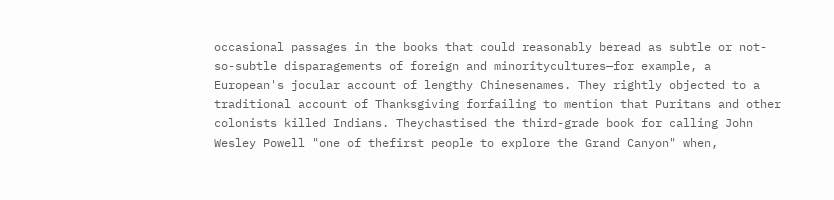occasional passages in the books that could reasonably beread as subtle or not-so-subtle disparagements of foreign and minoritycultures—for example, a European's jocular account of lengthy Chinesenames. They rightly objected to a traditional account of Thanksgiving forfailing to mention that Puritans and other colonists killed Indians. Theychastised the third-grade book for calling John Wesley Powell "one of thefirst people to explore the Grand Canyon" when,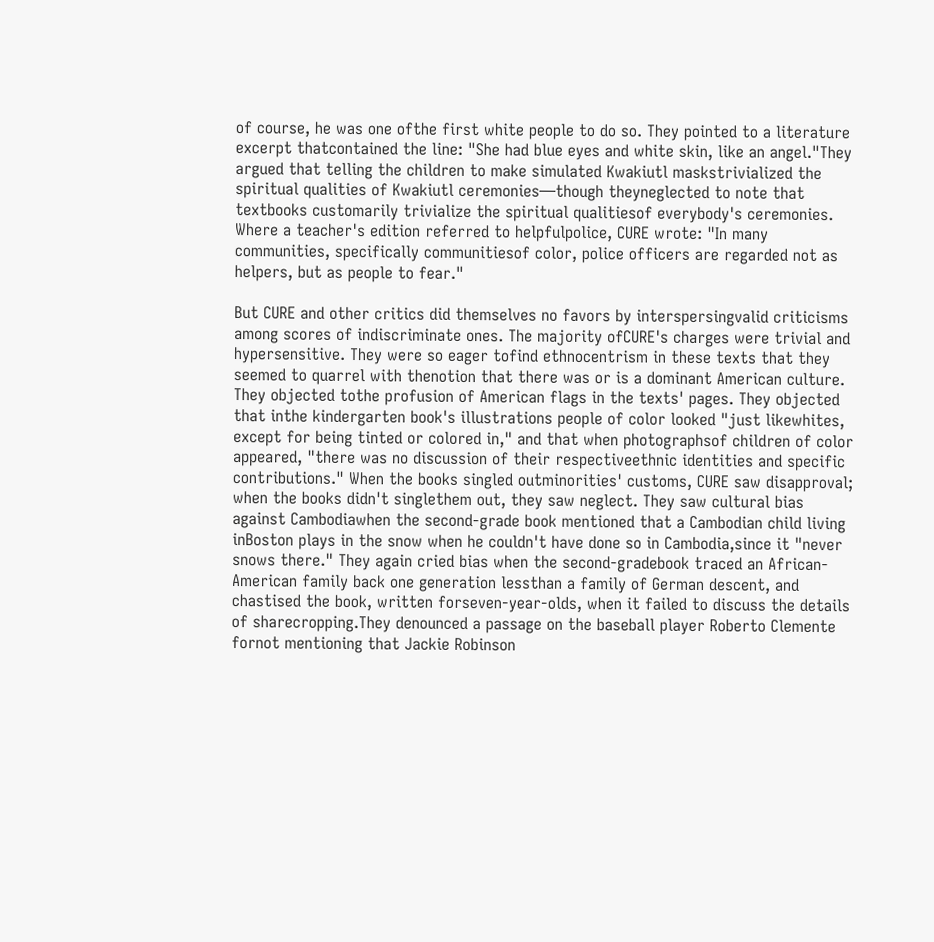of course, he was one ofthe first white people to do so. They pointed to a literature excerpt thatcontained the line: "She had blue eyes and white skin, like an angel."They argued that telling the children to make simulated Kwakiutl maskstrivialized the spiritual qualities of Kwakiutl ceremonies—though theyneglected to note that textbooks customarily trivialize the spiritual qualitiesof everybody's ceremonies. Where a teacher's edition referred to helpfulpolice, CURE wrote: "In many communities, specifically communitiesof color, police officers are regarded not as helpers, but as people to fear."

But CURE and other critics did themselves no favors by interspersingvalid criticisms among scores of indiscriminate ones. The majority ofCURE's charges were trivial and hypersensitive. They were so eager tofind ethnocentrism in these texts that they seemed to quarrel with thenotion that there was or is a dominant American culture. They objected tothe profusion of American flags in the texts' pages. They objected that inthe kindergarten book's illustrations people of color looked "just likewhites, except for being tinted or colored in," and that when photographsof children of color appeared, "there was no discussion of their respectiveethnic identities and specific contributions." When the books singled outminorities' customs, CURE saw disapproval; when the books didn't singlethem out, they saw neglect. They saw cultural bias against Cambodiawhen the second-grade book mentioned that a Cambodian child living inBoston plays in the snow when he couldn't have done so in Cambodia,since it "never snows there." They again cried bias when the second-gradebook traced an African-American family back one generation lessthan a family of German descent, and chastised the book, written forseven-year-olds, when it failed to discuss the details of sharecropping.They denounced a passage on the baseball player Roberto Clemente fornot mentioning that Jackie Robinson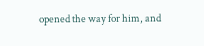opened the way for him, and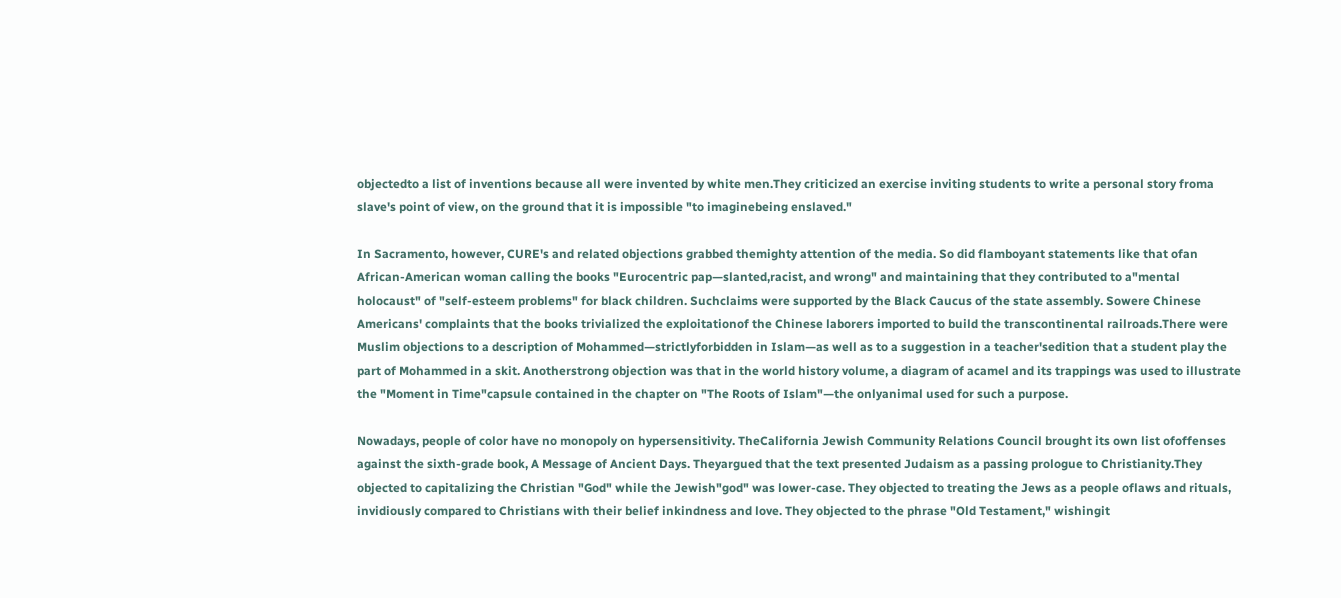objectedto a list of inventions because all were invented by white men.They criticized an exercise inviting students to write a personal story froma slave's point of view, on the ground that it is impossible "to imaginebeing enslaved."

In Sacramento, however, CURE's and related objections grabbed themighty attention of the media. So did flamboyant statements like that ofan African-American woman calling the books "Eurocentric pap—slanted,racist, and wrong" and maintaining that they contributed to a"mental holocaust" of "self-esteem problems" for black children. Suchclaims were supported by the Black Caucus of the state assembly. Sowere Chinese Americans' complaints that the books trivialized the exploitationof the Chinese laborers imported to build the transcontinental railroads.There were Muslim objections to a description of Mohammed—strictlyforbidden in Islam—as well as to a suggestion in a teacher'sedition that a student play the part of Mohammed in a skit. Anotherstrong objection was that in the world history volume, a diagram of acamel and its trappings was used to illustrate the "Moment in Time"capsule contained in the chapter on "The Roots of Islam"—the onlyanimal used for such a purpose.

Nowadays, people of color have no monopoly on hypersensitivity. TheCalifornia Jewish Community Relations Council brought its own list ofoffenses against the sixth-grade book, A Message of Ancient Days. Theyargued that the text presented Judaism as a passing prologue to Christianity.They objected to capitalizing the Christian "God" while the Jewish"god" was lower-case. They objected to treating the Jews as a people oflaws and rituals, invidiously compared to Christians with their belief inkindness and love. They objected to the phrase "Old Testament," wishingit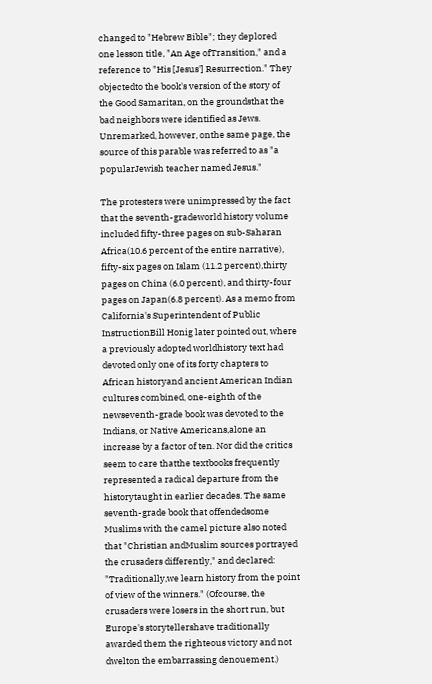changed to "Hebrew Bible"; they deplored one lesson title, "An Age ofTransition," and a reference to "His [Jesus'] Resurrection." They objectedto the book's version of the story of the Good Samaritan, on the groundsthat the bad neighbors were identified as Jews. Unremarked, however, onthe same page, the source of this parable was referred to as "a popularJewish teacher named Jesus."

The protesters were unimpressed by the fact that the seventh-gradeworld history volume included fifty-three pages on sub-Saharan Africa(10.6 percent of the entire narrative), fifty-six pages on Islam (11.2 percent),thirty pages on China (6.0 percent), and thirty-four pages on Japan(6.8 percent). As a memo from California's Superintendent of Public InstructionBill Honig later pointed out, where a previously adopted worldhistory text had devoted only one of its forty chapters to African historyand ancient American Indian cultures combined, one-eighth of the newseventh-grade book was devoted to the Indians, or Native Americans,alone an increase by a factor of ten. Nor did the critics seem to care thatthe textbooks frequently represented a radical departure from the historytaught in earlier decades. The same seventh-grade book that offendedsome Muslims with the camel picture also noted that "Christian andMuslim sources portrayed the crusaders differently," and declared: "Traditionally,we learn history from the point of view of the winners." (Ofcourse, the crusaders were losers in the short run, but Europe's storytellershave traditionally awarded them the righteous victory and not dwelton the embarrassing denouement.)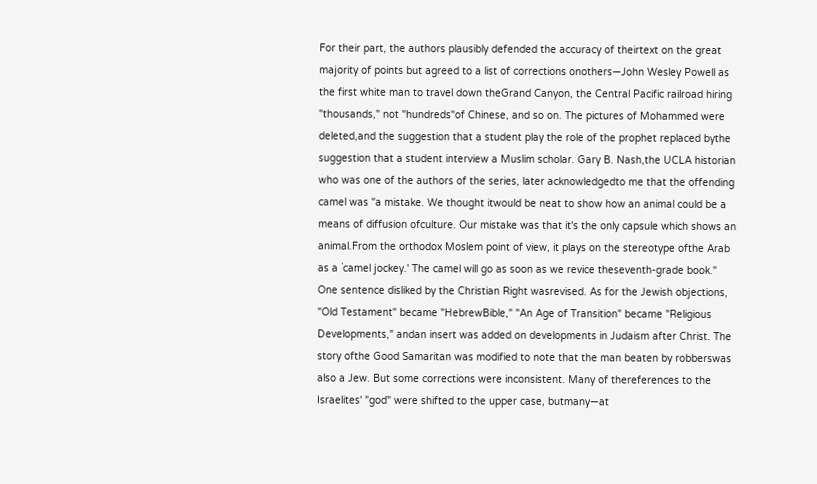For their part, the authors plausibly defended the accuracy of theirtext on the great majority of points but agreed to a list of corrections onothers—John Wesley Powell as the first white man to travel down theGrand Canyon, the Central Pacific railroad hiring "thousands," not "hundreds"of Chinese, and so on. The pictures of Mohammed were deleted,and the suggestion that a student play the role of the prophet replaced bythe suggestion that a student interview a Muslim scholar. Gary B. Nash,the UCLA historian who was one of the authors of the series, later acknowledgedto me that the offending camel was "a mistake. We thought itwould be neat to show how an animal could be a means of diffusion ofculture. Our mistake was that it's the only capsule which shows an animal.From the orthodox Moslem point of view, it plays on the stereotype ofthe Arab as a `camel jockey.' The camel will go as soon as we revice theseventh-grade book." One sentence disliked by the Christian Right wasrevised. As for the Jewish objections, "Old Testament" became "HebrewBible," "An Age of Transition" became "Religious Developments," andan insert was added on developments in Judaism after Christ. The story ofthe Good Samaritan was modified to note that the man beaten by robberswas also a Jew. But some corrections were inconsistent. Many of thereferences to the Israelites' "god" were shifted to the upper case, butmany—at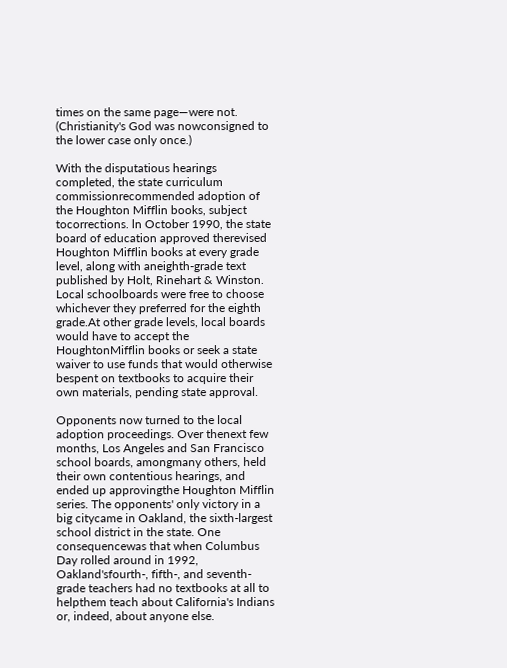times on the same page—were not. (Christianity's God was nowconsigned to the lower case only once.)

With the disputatious hearings completed, the state curriculum commissionrecommended adoption of the Houghton Mifflin books, subject tocorrections. ln October 1990, the state board of education approved therevised Houghton Mifflin books at every grade level, along with aneighth-grade text published by Holt, Rinehart & Winston. Local schoolboards were free to choose whichever they preferred for the eighth grade.At other grade levels, local boards would have to accept the HoughtonMifflin books or seek a state waiver to use funds that would otherwise bespent on textbooks to acquire their own materials, pending state approval.

Opponents now turned to the local adoption proceedings. Over thenext few months, Los Angeles and San Francisco school boards, amongmany others, held their own contentious hearings, and ended up approvingthe Houghton Mifflin series. The opponents' only victory in a big citycame in Oakland, the sixth-largest school district in the state. One consequencewas that when Columbus Day rolled around in 1992, Oakland'sfourth-, fifth-, and seventh-grade teachers had no textbooks at all to helpthem teach about California's Indians or, indeed, about anyone else.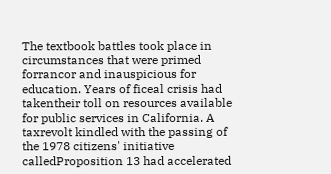The textbook battles took place in circumstances that were primed forrancor and inauspicious for education. Years of ficeal crisis had takentheir toll on resources available for public services in California. A taxrevolt kindled with the passing of the 1978 citizens' initiative calledProposition 13 had accelerated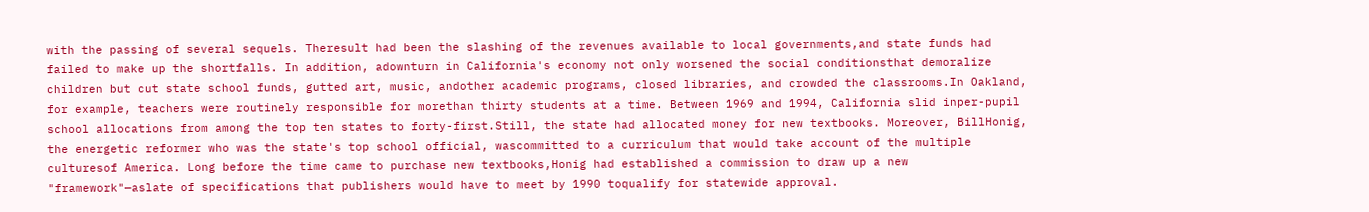with the passing of several sequels. Theresult had been the slashing of the revenues available to local governments,and state funds had failed to make up the shortfalls. In addition, adownturn in California's economy not only worsened the social conditionsthat demoralize children but cut state school funds, gutted art, music, andother academic programs, closed libraries, and crowded the classrooms.In Oakland, for example, teachers were routinely responsible for morethan thirty students at a time. Between 1969 and 1994, California slid inper-pupil school allocations from among the top ten states to forty-first.Still, the state had allocated money for new textbooks. Moreover, BillHonig, the energetic reformer who was the state's top school official, wascommitted to a curriculum that would take account of the multiple culturesof America. Long before the time came to purchase new textbooks,Honig had established a commission to draw up a new "framework"—aslate of specifications that publishers would have to meet by 1990 toqualify for statewide approval.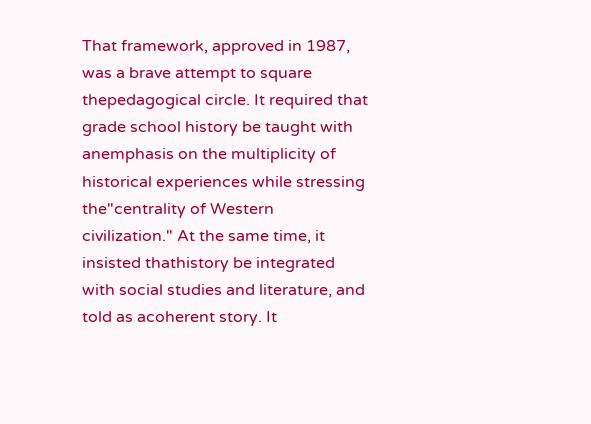That framework, approved in 1987, was a brave attempt to square thepedagogical circle. It required that grade school history be taught with anemphasis on the multiplicity of historical experiences while stressing the"centrality of Western civilization." At the same time, it insisted thathistory be integrated with social studies and literature, and told as acoherent story. It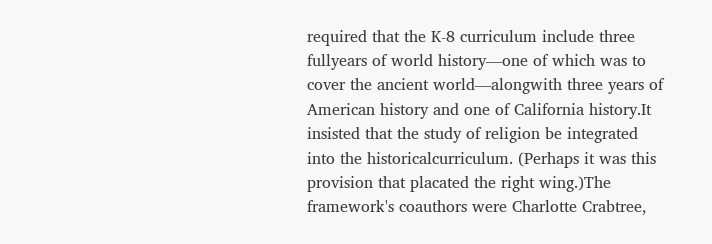required that the K-8 curriculum include three fullyears of world history—one of which was to cover the ancient world—alongwith three years of American history and one of California history.It insisted that the study of religion be integrated into the historicalcurriculum. (Perhaps it was this provision that placated the right wing.)The framework's coauthors were Charlotte Crabtree,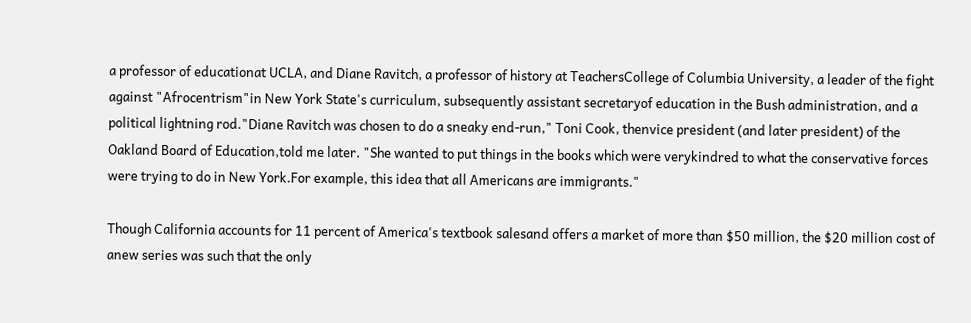a professor of educationat UCLA, and Diane Ravitch, a professor of history at TeachersCollege of Columbia University, a leader of the fight against "Afrocentrism"in New York State's curriculum, subsequently assistant secretaryof education in the Bush administration, and a political lightning rod."Diane Ravitch was chosen to do a sneaky end-run," Toni Cook, thenvice president (and later president) of the Oakland Board of Education,told me later. "She wanted to put things in the books which were verykindred to what the conservative forces were trying to do in New York.For example, this idea that all Americans are immigrants."

Though California accounts for 11 percent of America's textbook salesand offers a market of more than $50 million, the $20 million cost of anew series was such that the only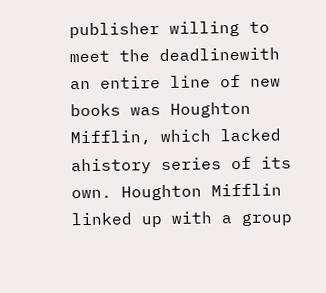publisher willing to meet the deadlinewith an entire line of new books was Houghton Mifflin, which lacked ahistory series of its own. Houghton Mifflin linked up with a group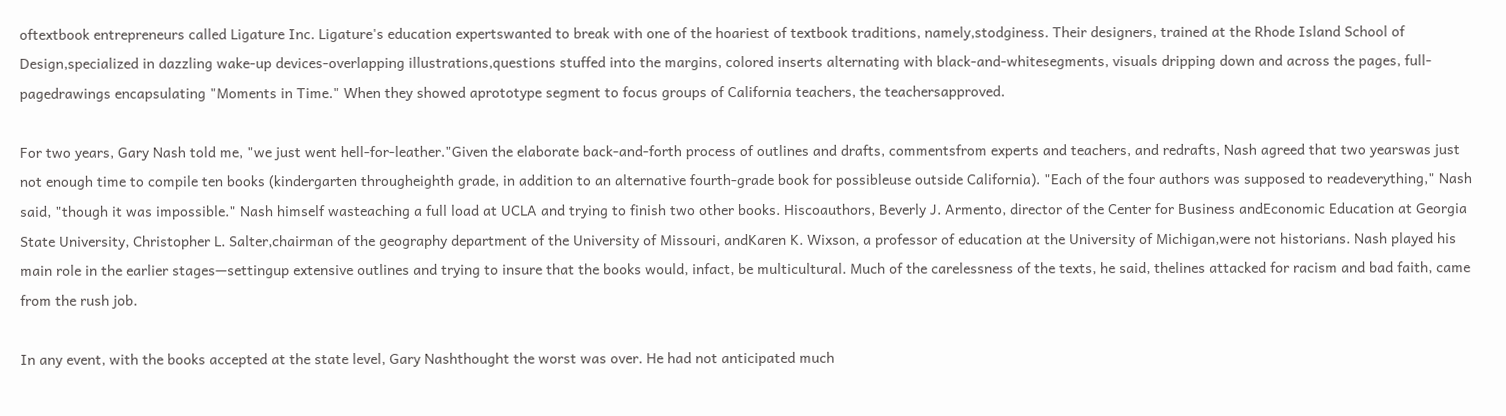oftextbook entrepreneurs called Ligature Inc. Ligature's education expertswanted to break with one of the hoariest of textbook traditions, namely,stodginess. Their designers, trained at the Rhode Island School of Design,specialized in dazzling wake-up devices-overlapping illustrations,questions stuffed into the margins, colored inserts alternating with black-and-whitesegments, visuals dripping down and across the pages, full-pagedrawings encapsulating "Moments in Time." When they showed aprototype segment to focus groups of California teachers, the teachersapproved.

For two years, Gary Nash told me, "we just went hell-for-leather."Given the elaborate back-and-forth process of outlines and drafts, commentsfrom experts and teachers, and redrafts, Nash agreed that two yearswas just not enough time to compile ten books (kindergarten througheighth grade, in addition to an alternative fourth-grade book for possibleuse outside California). "Each of the four authors was supposed to readeverything," Nash said, "though it was impossible." Nash himself wasteaching a full load at UCLA and trying to finish two other books. Hiscoauthors, Beverly J. Armento, director of the Center for Business andEconomic Education at Georgia State University, Christopher L. Salter,chairman of the geography department of the University of Missouri, andKaren K. Wixson, a professor of education at the University of Michigan,were not historians. Nash played his main role in the earlier stages—settingup extensive outlines and trying to insure that the books would, infact, be multicultural. Much of the carelessness of the texts, he said, thelines attacked for racism and bad faith, came from the rush job.

In any event, with the books accepted at the state level, Gary Nashthought the worst was over. He had not anticipated much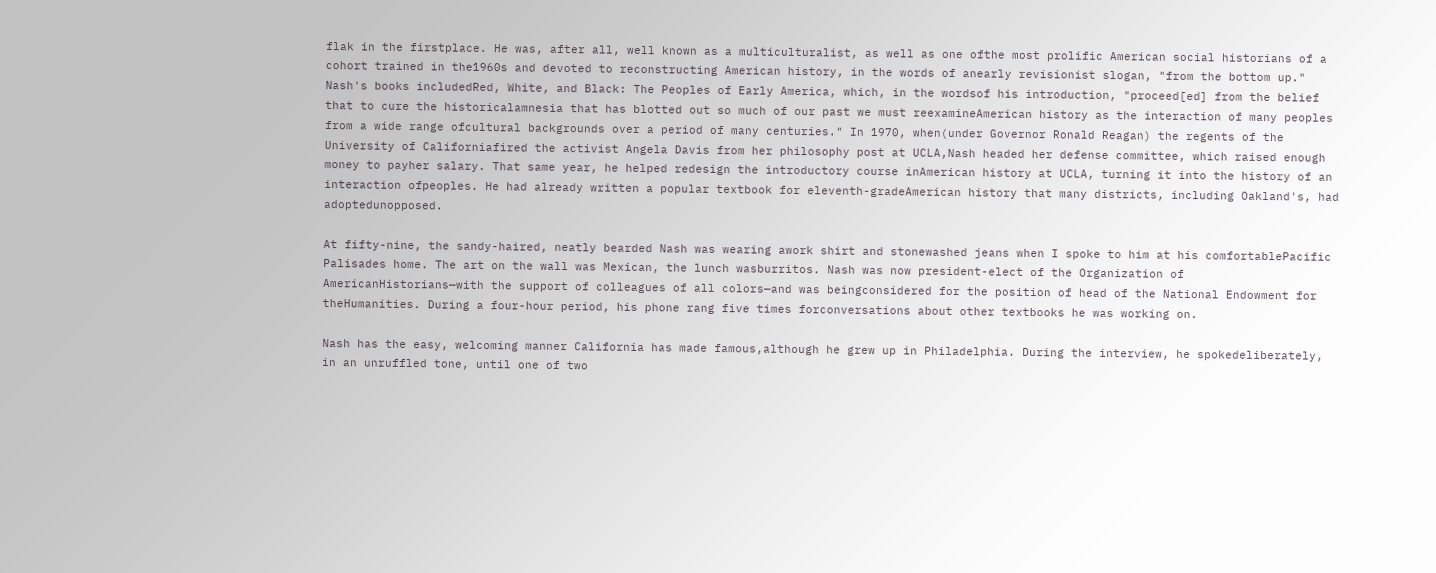flak in the firstplace. He was, after all, well known as a multiculturalist, as well as one ofthe most prolific American social historians of a cohort trained in the1960s and devoted to reconstructing American history, in the words of anearly revisionist slogan, "from the bottom up." Nash's books includedRed, White, and Black: The Peoples of Early America, which, in the wordsof his introduction, "proceed[ed] from the belief that to cure the historicalamnesia that has blotted out so much of our past we must reexamineAmerican history as the interaction of many peoples from a wide range ofcultural backgrounds over a period of many centuries." In 1970, when(under Governor Ronald Reagan) the regents of the University of Californiafired the activist Angela Davis from her philosophy post at UCLA,Nash headed her defense committee, which raised enough money to payher salary. That same year, he helped redesign the introductory course inAmerican history at UCLA, turning it into the history of an interaction ofpeoples. He had already written a popular textbook for eleventh-gradeAmerican history that many districts, including Oakland's, had adoptedunopposed.

At fifty-nine, the sandy-haired, neatly bearded Nash was wearing awork shirt and stonewashed jeans when I spoke to him at his comfortablePacific Palisades home. The art on the wall was Mexican, the lunch wasburritos. Nash was now president-elect of the Organization of AmericanHistorians—with the support of colleagues of all colors—and was beingconsidered for the position of head of the National Endowment for theHumanities. During a four-hour period, his phone rang five times forconversations about other textbooks he was working on.

Nash has the easy, welcoming manner California has made famous,although he grew up in Philadelphia. During the interview, he spokedeliberately, in an unruffled tone, until one of two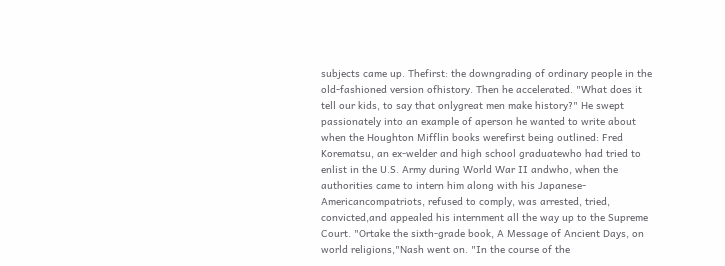subjects came up. Thefirst: the downgrading of ordinary people in the old-fashioned version ofhistory. Then he accelerated. "What does it tell our kids, to say that onlygreat men make history?" He swept passionately into an example of aperson he wanted to write about when the Houghton Mifflin books werefirst being outlined: Fred Korematsu, an ex-welder and high school graduatewho had tried to enlist in the U.S. Army during World War II andwho, when the authorities came to intern him along with his Japanese-Americancompatriots, refused to comply, was arrested, tried, convicted,and appealed his internment all the way up to the Supreme Court. "Ortake the sixth-grade book, A Message of Ancient Days, on world religions,"Nash went on. "In the course of the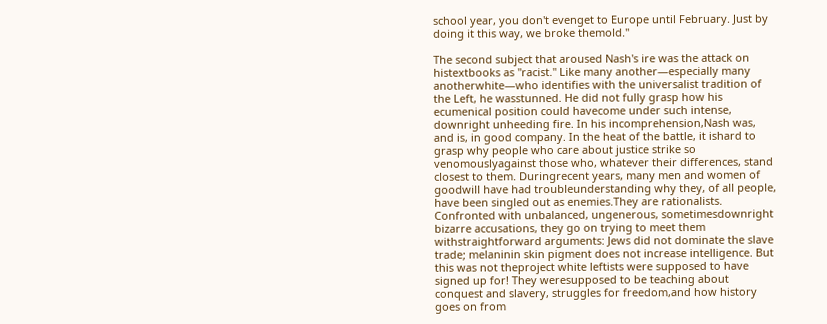school year, you don't evenget to Europe until February. Just by doing it this way, we broke themold."

The second subject that aroused Nash's ire was the attack on histextbooks as "racist." Like many another—especially many anotherwhite—who identifies with the universalist tradition of the Left, he wasstunned. He did not fully grasp how his ecumenical position could havecome under such intense, downright unheeding fire. In his incomprehension,Nash was, and is, in good company. In the heat of the battle, it ishard to grasp why people who care about justice strike so venomouslyagainst those who, whatever their differences, stand closest to them. Duringrecent years, many men and women of goodwill have had troubleunderstanding why they, of all people, have been singled out as enemies.They are rationalists. Confronted with unbalanced, ungenerous, sometimesdownright bizarre accusations, they go on trying to meet them withstraightforward arguments: Jews did not dominate the slave trade; melaninin skin pigment does not increase intelligence. But this was not theproject white leftists were supposed to have signed up for! They weresupposed to be teaching about conquest and slavery, struggles for freedom,and how history goes on from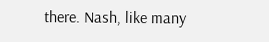there. Nash, like many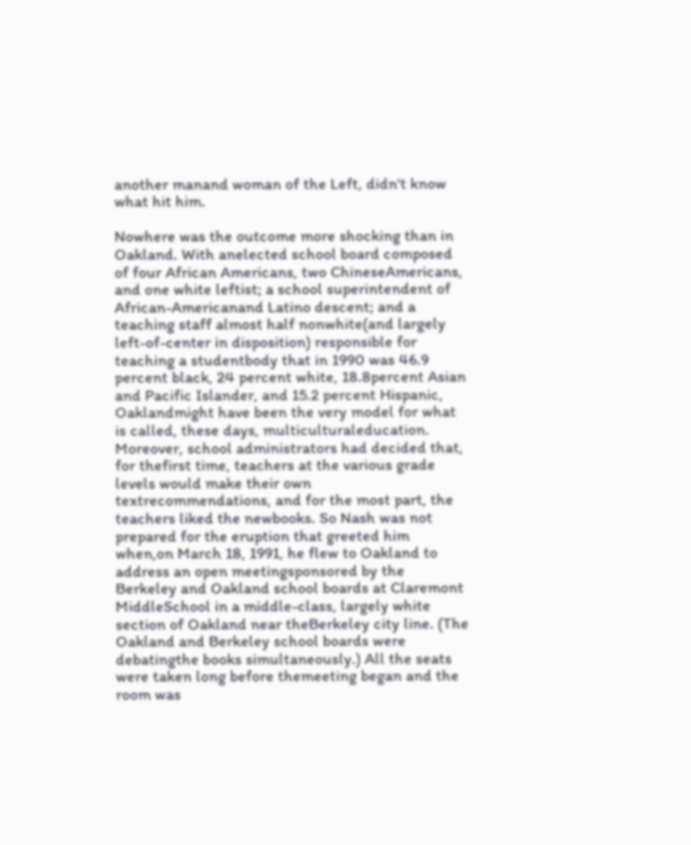another manand woman of the Left, didn't know what hit him.

Nowhere was the outcome more shocking than in Oakland. With anelected school board composed of four African Americans, two ChineseAmericans, and one white leftist; a school superintendent of African-Americanand Latino descent; and a teaching staff almost half nonwhite(and largely left-of-center in disposition) responsible for teaching a studentbody that in 1990 was 46.9 percent black, 24 percent white, 18.8percent Asian and Pacific Islander, and 15.2 percent Hispanic, Oaklandmight have been the very model for what is called, these days, multiculturaleducation. Moreover, school administrators had decided that, for thefirst time, teachers at the various grade levels would make their own textrecommendations, and for the most part, the teachers liked the newbooks. So Nash was not prepared for the eruption that greeted him when,on March 18, 1991, he flew to Oakland to address an open meetingsponsored by the Berkeley and Oakland school boards at Claremont MiddleSchool in a middle-class, largely white section of Oakland near theBerkeley city line. (The Oakland and Berkeley school boards were debatingthe books simultaneously.) All the seats were taken long before themeeting began and the room was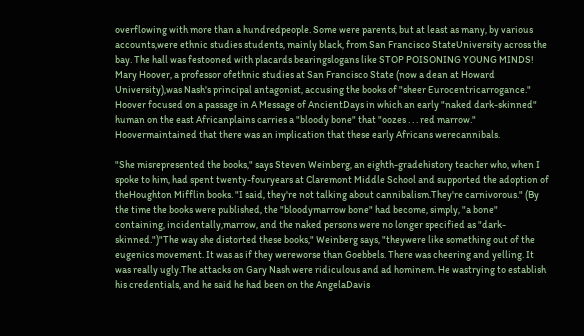overflowing with more than a hundredpeople. Some were parents, but at least as many, by various accounts,were ethnic studies students, mainly black, from San Francisco StateUniversity across the bay. The hall was festooned with placards bearingslogans like STOP POISONING YOUNG MINDS! Mary Hoover, a professor ofethnic studies at San Francisco State (now a dean at Howard University),was Nash's principal antagonist, accusing the books of "sheer Eurocentricarrogance." Hoover focused on a passage in A Message of AncientDays in which an early "naked dark-skinned" human on the east Africanplains carries a "bloody bone" that "oozes . . . red marrow." Hoovermaintained that there was an implication that these early Africans werecannibals.

"She misrepresented the books," says Steven Weinberg, an eighth-gradehistory teacher who, when I spoke to him, had spent twenty-fouryears at Claremont Middle School and supported the adoption of theHoughton Mifflin books. "I said, they're not talking about cannibalism.They're carnivorous." (By the time the books were published, the "bloodymarrow bone" had become, simply, "a bone" containing, incidentally,marrow, and the naked persons were no longer specified as "dark-skinned.")"The way she distorted these books," Weinberg says, "theywere like something out of the eugenics movement. It was as if they wereworse than Goebbels. There was cheering and yelling. It was really ugly.The attacks on Gary Nash were ridiculous and ad hominem. He wastrying to establish his credentials, and he said he had been on the AngelaDavis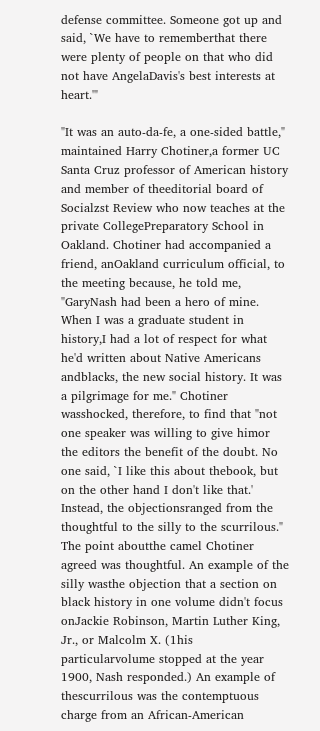defense committee. Someone got up and said, `We have to rememberthat there were plenty of people on that who did not have AngelaDavis's best interests at heart.'"

"It was an auto-da-fe, a one-sided battle," maintained Harry Chotiner,a former UC Santa Cruz professor of American history and member of theeditorial board of Socialzst Review who now teaches at the private CollegePreparatory School in Oakland. Chotiner had accompanied a friend, anOakland curriculum official, to the meeting because, he told me, "GaryNash had been a hero of mine. When I was a graduate student in history,I had a lot of respect for what he'd written about Native Americans andblacks, the new social history. It was a pilgrimage for me." Chotiner wasshocked, therefore, to find that "not one speaker was willing to give himor the editors the benefit of the doubt. No one said, `I like this about thebook, but on the other hand I don't like that.' Instead, the objectionsranged from the thoughtful to the silly to the scurrilous." The point aboutthe camel Chotiner agreed was thoughtful. An example of the silly wasthe objection that a section on black history in one volume didn't focus onJackie Robinson, Martin Luther King, Jr., or Malcolm X. (1his particularvolume stopped at the year 1900, Nash responded.) An example of thescurrilous was the contemptuous charge from an African-American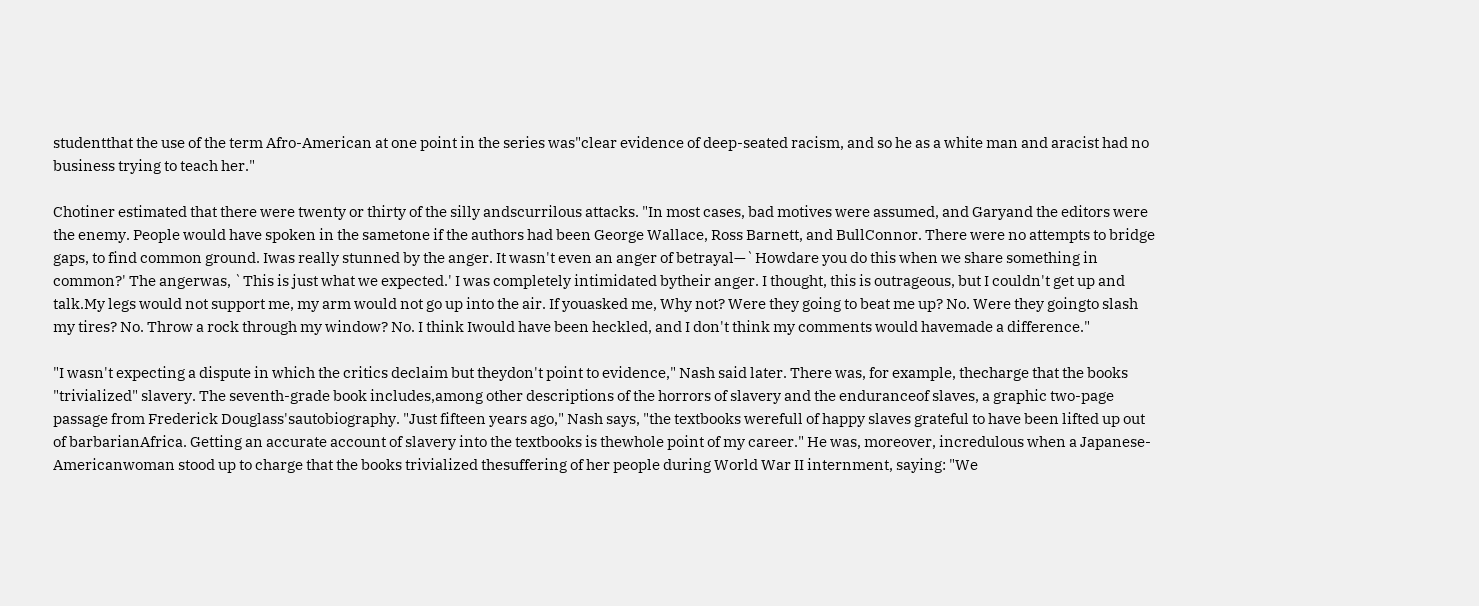studentthat the use of the term Afro-American at one point in the series was"clear evidence of deep-seated racism, and so he as a white man and aracist had no business trying to teach her."

Chotiner estimated that there were twenty or thirty of the silly andscurrilous attacks. "In most cases, bad motives were assumed, and Garyand the editors were the enemy. People would have spoken in the sametone if the authors had been George Wallace, Ross Barnett, and BullConnor. There were no attempts to bridge gaps, to find common ground. Iwas really stunned by the anger. It wasn't even an anger of betrayal—`Howdare you do this when we share something in common?' The angerwas, `This is just what we expected.' I was completely intimidated bytheir anger. I thought, this is outrageous, but I couldn't get up and talk.My legs would not support me, my arm would not go up into the air. If youasked me, Why not? Were they going to beat me up? No. Were they goingto slash my tires? No. Throw a rock through my window? No. I think Iwould have been heckled, and I don't think my comments would havemade a difference."

"I wasn't expecting a dispute in which the critics declaim but theydon't point to evidence," Nash said later. There was, for example, thecharge that the books "trivialized" slavery. The seventh-grade book includes,among other descriptions of the horrors of slavery and the enduranceof slaves, a graphic two-page passage from Frederick Douglass'sautobiography. "Just fifteen years ago," Nash says, "the textbooks werefull of happy slaves grateful to have been lifted up out of barbarianAfrica. Getting an accurate account of slavery into the textbooks is thewhole point of my career." He was, moreover, incredulous when a Japanese-Americanwoman stood up to charge that the books trivialized thesuffering of her people during World War II internment, saying: "We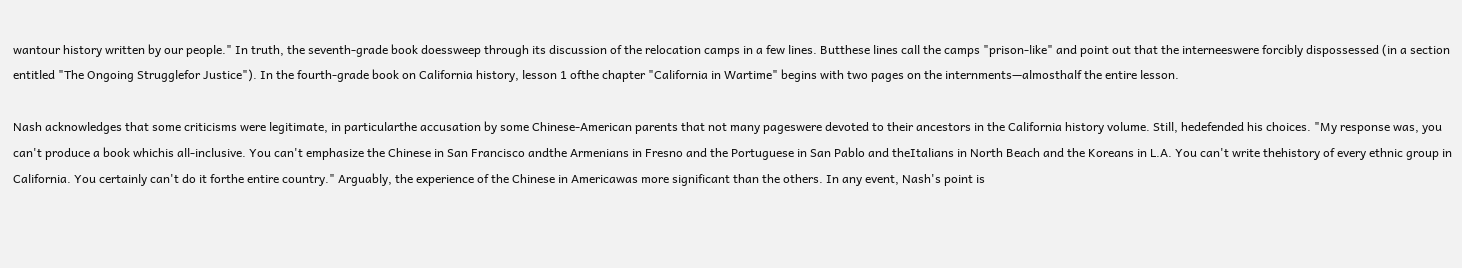wantour history written by our people." In truth, the seventh-grade book doessweep through its discussion of the relocation camps in a few lines. Butthese lines call the camps "prison-like" and point out that the interneeswere forcibly dispossessed (in a section entitled "The Ongoing Strugglefor Justice"). In the fourth-grade book on California history, lesson 1 ofthe chapter "California in Wartime" begins with two pages on the internments—almosthalf the entire lesson.

Nash acknowledges that some criticisms were legitimate, in particularthe accusation by some Chinese-American parents that not many pageswere devoted to their ancestors in the California history volume. Still, hedefended his choices. "My response was, you can't produce a book whichis all-inclusive. You can't emphasize the Chinese in San Francisco andthe Armenians in Fresno and the Portuguese in San Pablo and theItalians in North Beach and the Koreans in L.A. You can't write thehistory of every ethnic group in California. You certainly can't do it forthe entire country." Arguably, the experience of the Chinese in Americawas more significant than the others. In any event, Nash's point is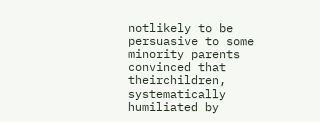notlikely to be persuasive to some minority parents convinced that theirchildren, systematically humiliated by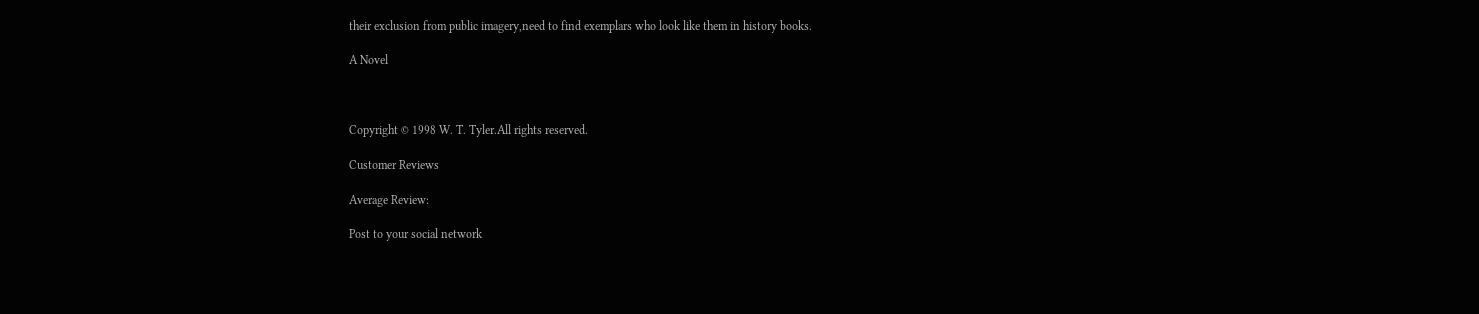their exclusion from public imagery,need to find exemplars who look like them in history books.

A Novel



Copyright © 1998 W. T. Tyler.All rights reserved.

Customer Reviews

Average Review:

Post to your social network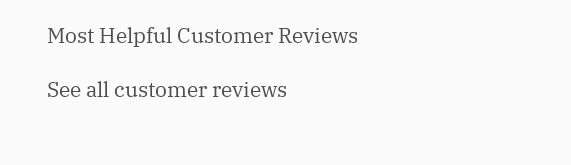Most Helpful Customer Reviews

See all customer reviews